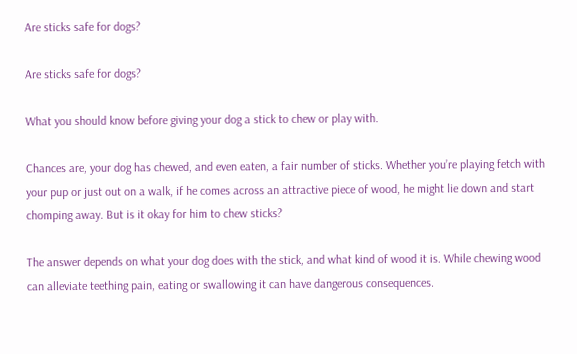Are sticks safe for dogs?

Are sticks safe for dogs?

What you should know before giving your dog a stick to chew or play with.

Chances are, your dog has chewed, and even eaten, a fair number of sticks. Whether you’re playing fetch with your pup or just out on a walk, if he comes across an attractive piece of wood, he might lie down and start chomping away. But is it okay for him to chew sticks?

The answer depends on what your dog does with the stick, and what kind of wood it is. While chewing wood can alleviate teething pain, eating or swallowing it can have dangerous consequences.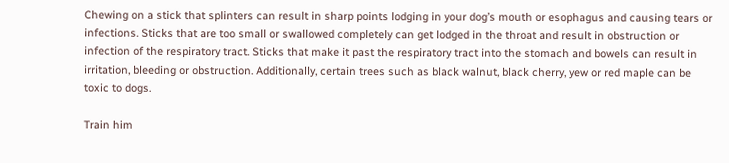Chewing on a stick that splinters can result in sharp points lodging in your dog’s mouth or esophagus and causing tears or infections. Sticks that are too small or swallowed completely can get lodged in the throat and result in obstruction or infection of the respiratory tract. Sticks that make it past the respiratory tract into the stomach and bowels can result in irritation, bleeding or obstruction. Additionally, certain trees such as black walnut, black cherry, yew or red maple can be toxic to dogs.

Train him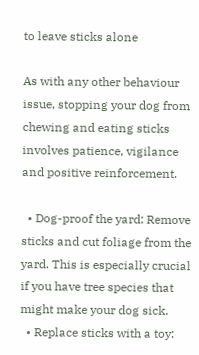to leave sticks alone

As with any other behaviour issue, stopping your dog from chewing and eating sticks involves patience, vigilance and positive reinforcement.

  • Dog-proof the yard: Remove sticks and cut foliage from the yard. This is especially crucial if you have tree species that might make your dog sick.
  • Replace sticks with a toy: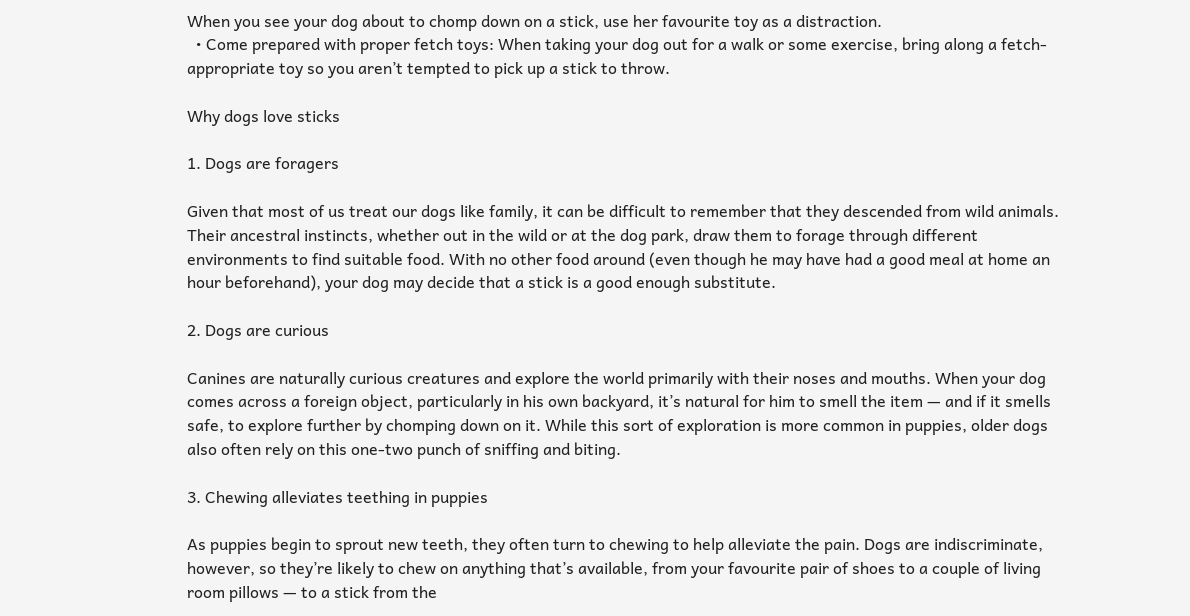When you see your dog about to chomp down on a stick, use her favourite toy as a distraction.
  • Come prepared with proper fetch toys: When taking your dog out for a walk or some exercise, bring along a fetch-appropriate toy so you aren’t tempted to pick up a stick to throw.

Why dogs love sticks

1. Dogs are foragers

Given that most of us treat our dogs like family, it can be difficult to remember that they descended from wild animals. Their ancestral instincts, whether out in the wild or at the dog park, draw them to forage through different environments to find suitable food. With no other food around (even though he may have had a good meal at home an hour beforehand), your dog may decide that a stick is a good enough substitute.

2. Dogs are curious

Canines are naturally curious creatures and explore the world primarily with their noses and mouths. When your dog comes across a foreign object, particularly in his own backyard, it’s natural for him to smell the item — and if it smells safe, to explore further by chomping down on it. While this sort of exploration is more common in puppies, older dogs also often rely on this one-two punch of sniffing and biting.

3. Chewing alleviates teething in puppies

As puppies begin to sprout new teeth, they often turn to chewing to help alleviate the pain. Dogs are indiscriminate, however, so they’re likely to chew on anything that’s available, from your favourite pair of shoes to a couple of living room pillows — to a stick from the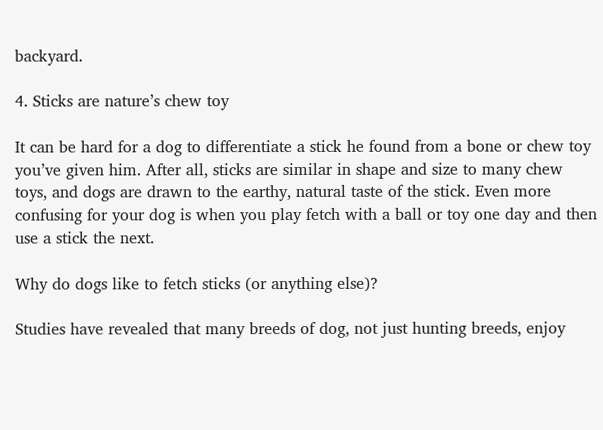backyard.

4. Sticks are nature’s chew toy

It can be hard for a dog to differentiate a stick he found from a bone or chew toy you’ve given him. After all, sticks are similar in shape and size to many chew toys, and dogs are drawn to the earthy, natural taste of the stick. Even more confusing for your dog is when you play fetch with a ball or toy one day and then use a stick the next.

Why do dogs like to fetch sticks (or anything else)?

Studies have revealed that many breeds of dog, not just hunting breeds, enjoy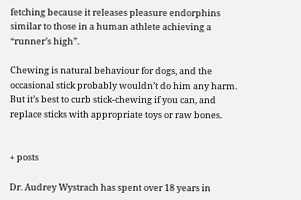fetching because it releases pleasure endorphins similar to those in a human athlete achieving a “runner’s high”.

Chewing is natural behaviour for dogs, and the occasional stick probably wouldn’t do him any harm. But it’s best to curb stick-chewing if you can, and replace sticks with appropriate toys or raw bones.


+ posts

Dr. Audrey Wystrach has spent over 18 years in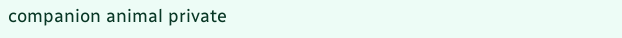companion animal private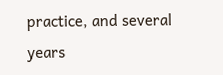practice, and several years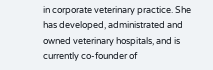in corporate veterinary practice. She has developed, administrated and owned veterinary hospitals, and is currently co-founder of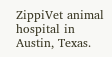ZippiVet animal hospital in Austin, Texas.